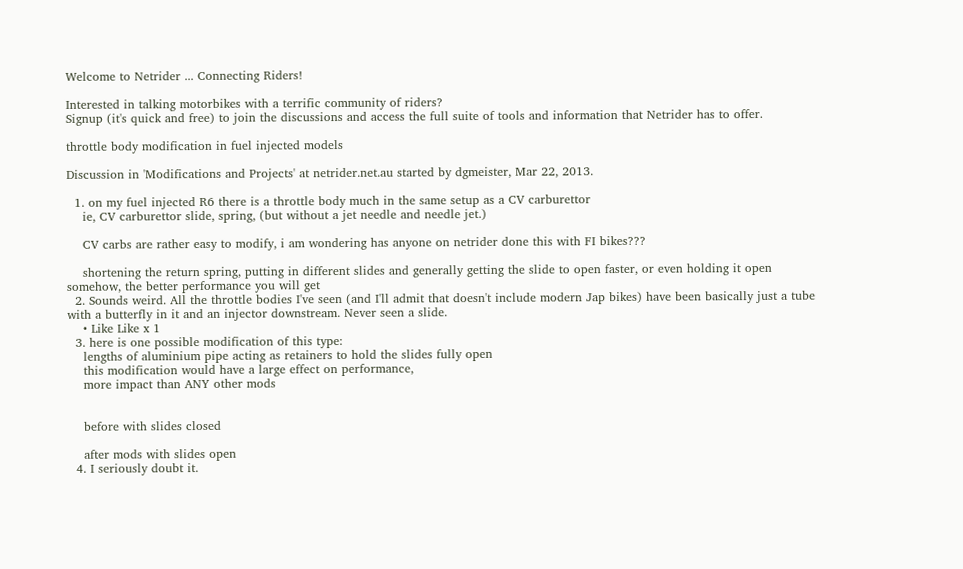Welcome to Netrider ... Connecting Riders!

Interested in talking motorbikes with a terrific community of riders?
Signup (it's quick and free) to join the discussions and access the full suite of tools and information that Netrider has to offer.

throttle body modification in fuel injected models

Discussion in 'Modifications and Projects' at netrider.net.au started by dgmeister, Mar 22, 2013.

  1. on my fuel injected R6 there is a throttle body much in the same setup as a CV carburettor
    ie, CV carburettor slide, spring, (but without a jet needle and needle jet.)

    CV carbs are rather easy to modify, i am wondering has anyone on netrider done this with FI bikes???

    shortening the return spring, putting in different slides and generally getting the slide to open faster, or even holding it open somehow, the better performance you will get
  2. Sounds weird. All the throttle bodies I've seen (and I'll admit that doesn't include modern Jap bikes) have been basically just a tube with a butterfly in it and an injector downstream. Never seen a slide.
    • Like Like x 1
  3. here is one possible modification of this type:
    lengths of aluminium pipe acting as retainers to hold the slides fully open
    this modification would have a large effect on performance,
    more impact than ANY other mods


    before with slides closed

    after mods with slides open
  4. I seriously doubt it.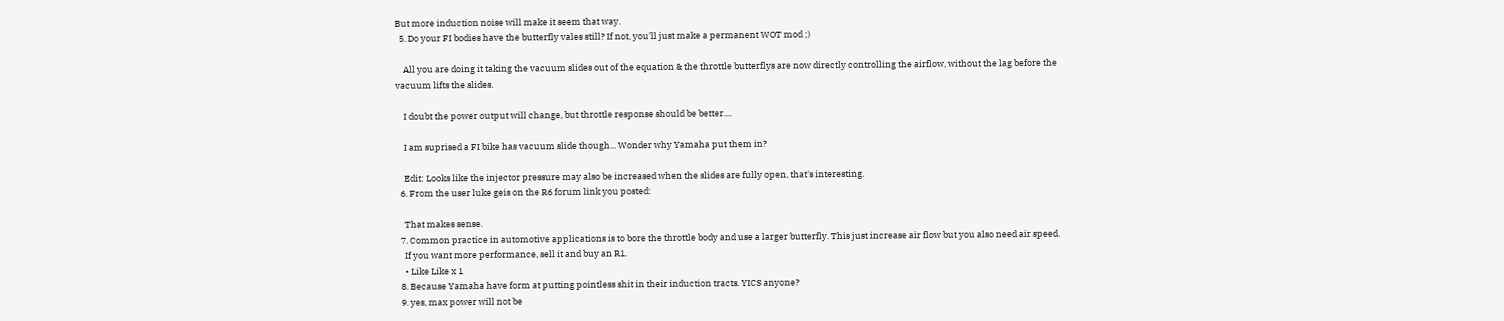But more induction noise will make it seem that way.
  5. Do your FI bodies have the butterfly vales still? If not, you'll just make a permanent WOT mod ;)

    All you are doing it taking the vacuum slides out of the equation & the throttle butterflys are now directly controlling the airflow, without the lag before the vacuum lifts the slides.

    I doubt the power output will change, but throttle response should be better....

    I am suprised a FI bike has vacuum slide though... Wonder why Yamaha put them in?

    Edit: Looks like the injector pressure may also be increased when the slides are fully open, that's interesting.
  6. From the user luke geis on the R6 forum link you posted:

    That makes sense.
  7. Common practice in automotive applications is to bore the throttle body and use a larger butterfly. This just increase air flow but you also need air speed.
    If you want more performance, sell it and buy an R1.
    • Like Like x 1
  8. Because Yamaha have form at putting pointless shit in their induction tracts. YICS anyone?
  9. yes, max power will not be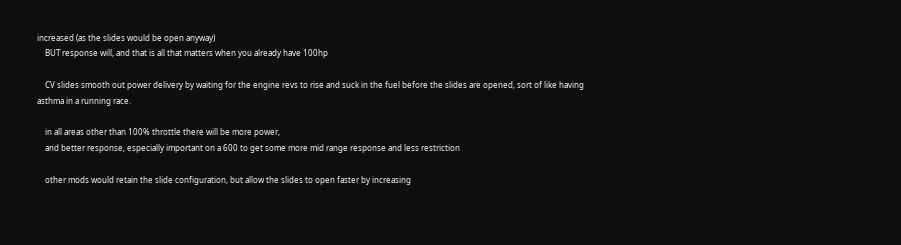increased (as the slides would be open anyway)
    BUT response will, and that is all that matters when you already have 100hp

    CV slides smooth out power delivery by waiting for the engine revs to rise and suck in the fuel before the slides are opened, sort of like having asthma in a running race.

    in all areas other than 100% throttle there will be more power,
    and better response, especially important on a 600 to get some more mid range response and less restriction

    other mods would retain the slide configuration, but allow the slides to open faster by increasing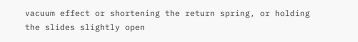vacuum effect or shortening the return spring, or holding the slides slightly open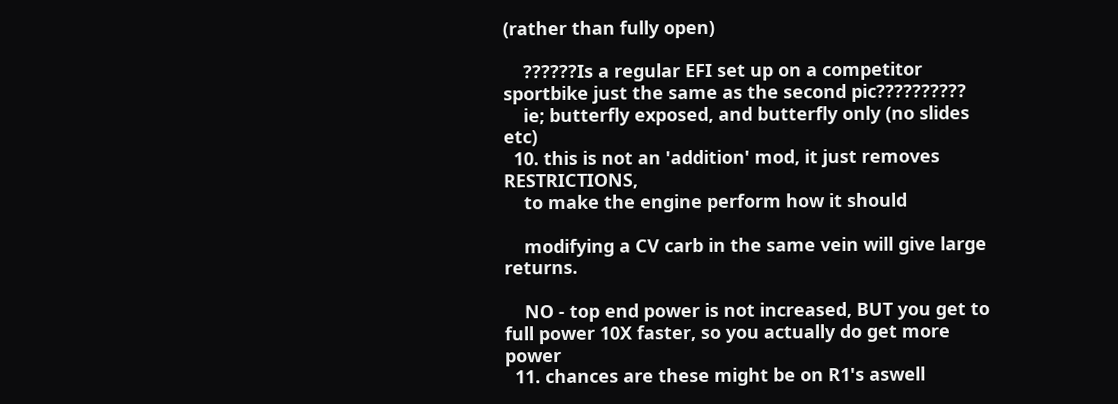(rather than fully open)

    ??????Is a regular EFI set up on a competitor sportbike just the same as the second pic??????????
    ie; butterfly exposed, and butterfly only (no slides etc)
  10. this is not an 'addition' mod, it just removes RESTRICTIONS,
    to make the engine perform how it should

    modifying a CV carb in the same vein will give large returns.

    NO - top end power is not increased, BUT you get to full power 10X faster, so you actually do get more power
  11. chances are these might be on R1's aswell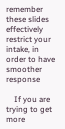remember these slides effectively restrict your intake, in order to have smoother response

    If you are trying to get more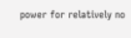power for relatively no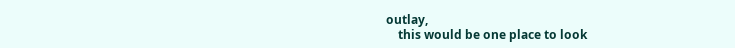outlay,
    this would be one place to look